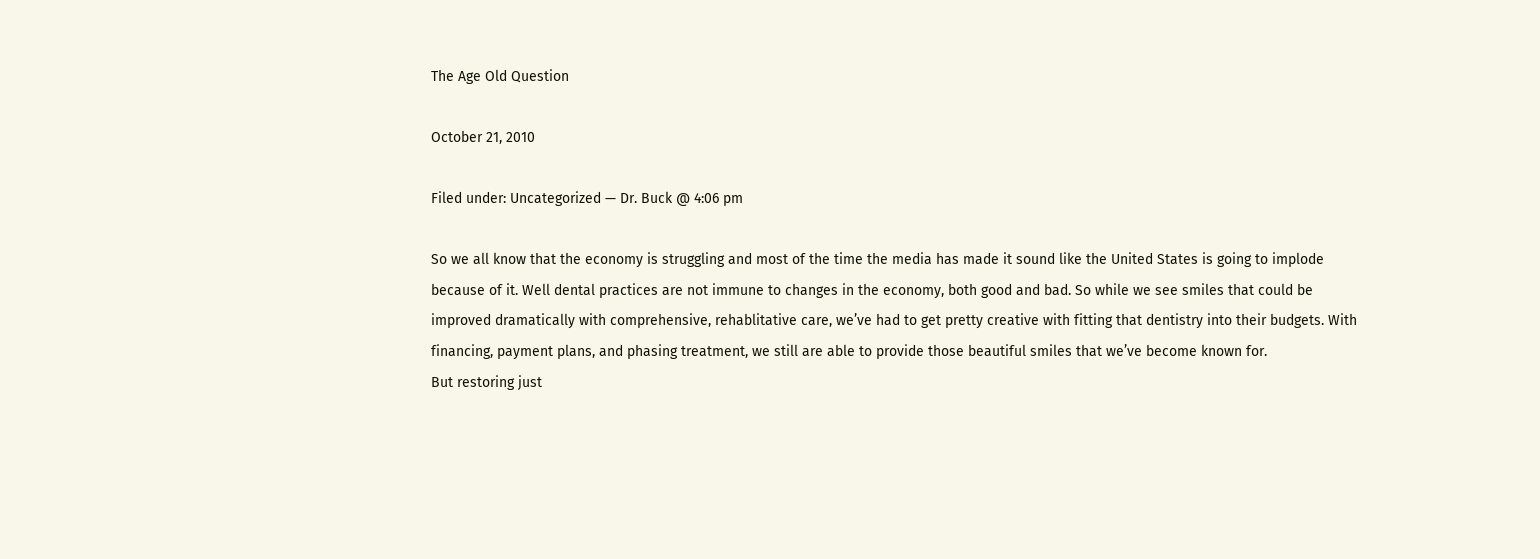The Age Old Question

October 21, 2010

Filed under: Uncategorized — Dr. Buck @ 4:06 pm

So we all know that the economy is struggling and most of the time the media has made it sound like the United States is going to implode because of it. Well dental practices are not immune to changes in the economy, both good and bad. So while we see smiles that could be improved dramatically with comprehensive, rehablitative care, we’ve had to get pretty creative with fitting that dentistry into their budgets. With financing, payment plans, and phasing treatment, we still are able to provide those beautiful smiles that we’ve become known for.
But restoring just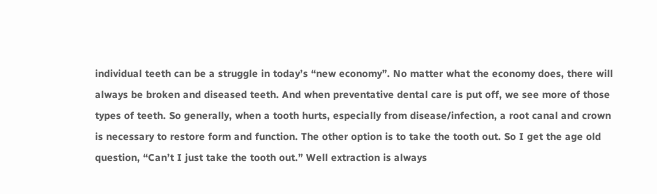individual teeth can be a struggle in today’s “new economy”. No matter what the economy does, there will always be broken and diseased teeth. And when preventative dental care is put off, we see more of those types of teeth. So generally, when a tooth hurts, especially from disease/infection, a root canal and crown is necessary to restore form and function. The other option is to take the tooth out. So I get the age old question, “Can’t I just take the tooth out.” Well extraction is always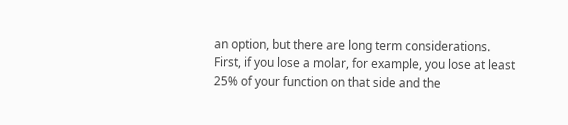an option, but there are long term considerations. First, if you lose a molar, for example, you lose at least 25% of your function on that side and the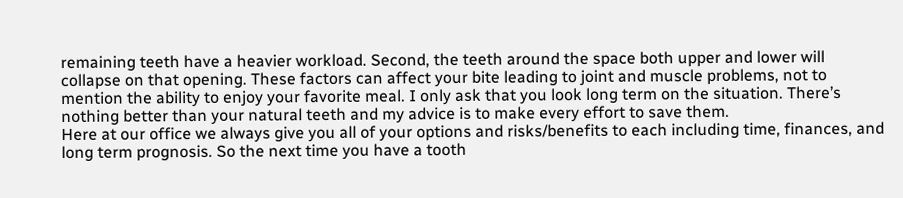remaining teeth have a heavier workload. Second, the teeth around the space both upper and lower will collapse on that opening. These factors can affect your bite leading to joint and muscle problems, not to mention the ability to enjoy your favorite meal. I only ask that you look long term on the situation. There’s nothing better than your natural teeth and my advice is to make every effort to save them.
Here at our office we always give you all of your options and risks/benefits to each including time, finances, and long term prognosis. So the next time you have a tooth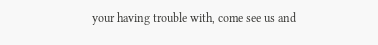your having trouble with, come see us and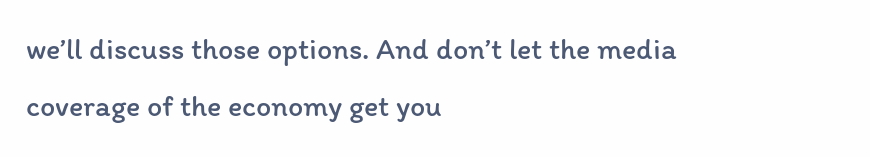we’ll discuss those options. And don’t let the media coverage of the economy get you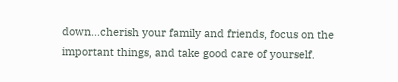down…cherish your family and friends, focus on the important things, and take good care of yourself.